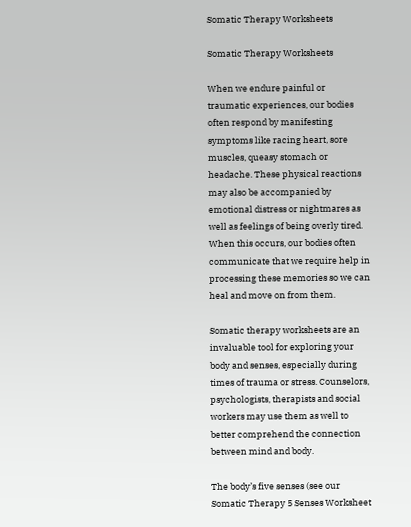Somatic Therapy Worksheets

Somatic Therapy Worksheets

When we endure painful or traumatic experiences, our bodies often respond by manifesting symptoms like racing heart, sore muscles, queasy stomach or headache. These physical reactions may also be accompanied by emotional distress or nightmares as well as feelings of being overly tired. When this occurs, our bodies often communicate that we require help in processing these memories so we can heal and move on from them.

Somatic therapy worksheets are an invaluable tool for exploring your body and senses, especially during times of trauma or stress. Counselors, psychologists, therapists and social workers may use them as well to better comprehend the connection between mind and body.

The body’s five senses (see our Somatic Therapy 5 Senses Worksheet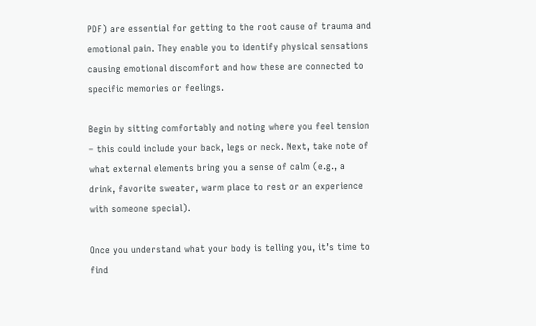PDF) are essential for getting to the root cause of trauma and emotional pain. They enable you to identify physical sensations causing emotional discomfort and how these are connected to specific memories or feelings.

Begin by sitting comfortably and noting where you feel tension – this could include your back, legs or neck. Next, take note of what external elements bring you a sense of calm (e.g., a drink, favorite sweater, warm place to rest or an experience with someone special).

Once you understand what your body is telling you, it’s time to find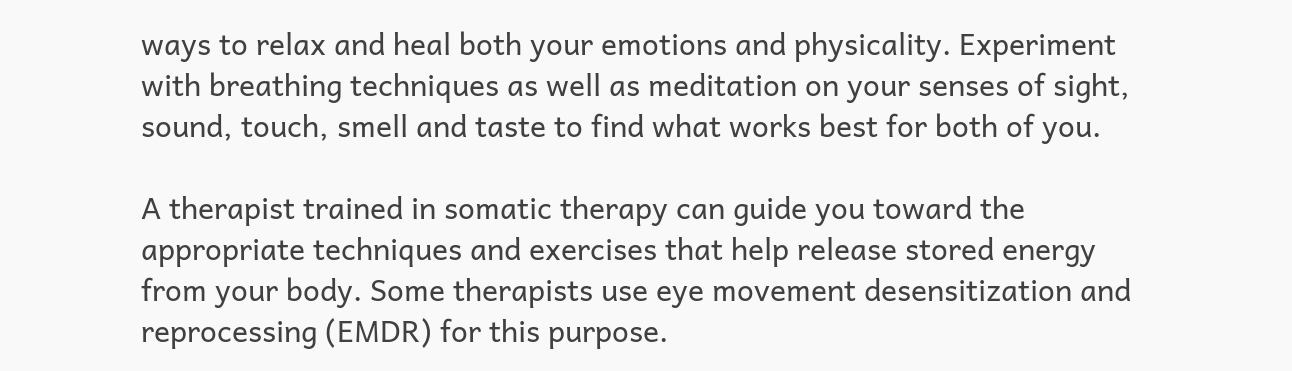ways to relax and heal both your emotions and physicality. Experiment with breathing techniques as well as meditation on your senses of sight, sound, touch, smell and taste to find what works best for both of you.

A therapist trained in somatic therapy can guide you toward the appropriate techniques and exercises that help release stored energy from your body. Some therapists use eye movement desensitization and reprocessing (EMDR) for this purpose.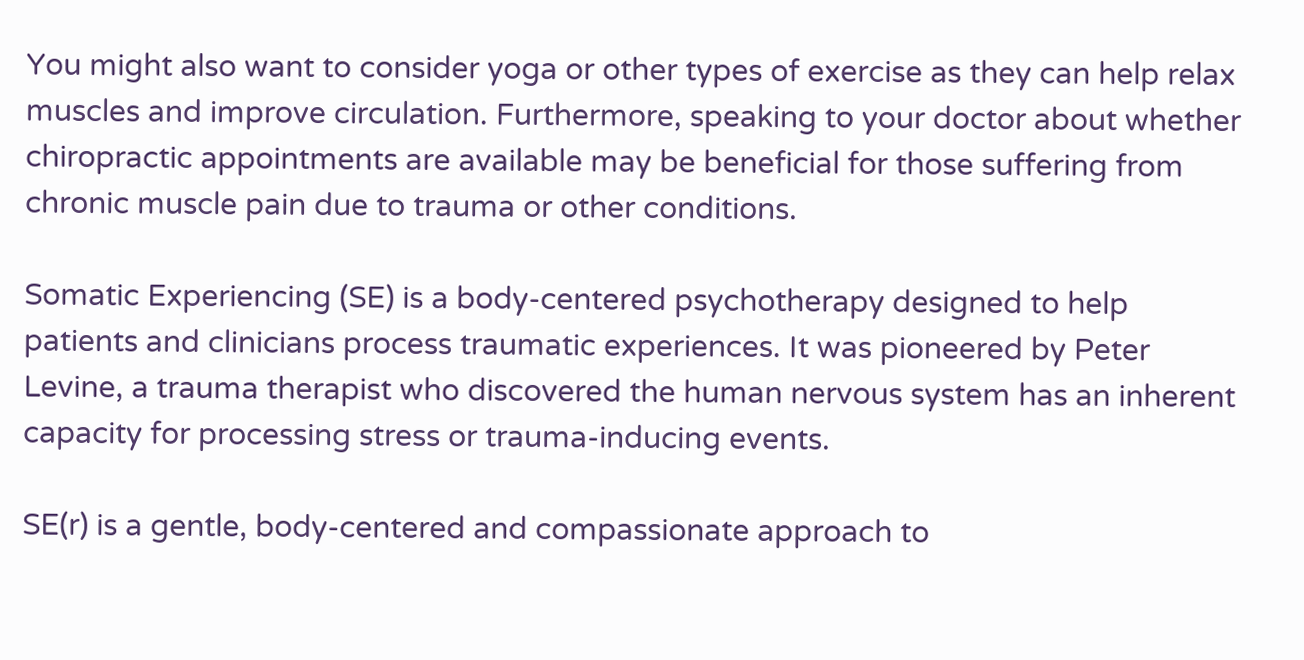You might also want to consider yoga or other types of exercise as they can help relax muscles and improve circulation. Furthermore, speaking to your doctor about whether chiropractic appointments are available may be beneficial for those suffering from chronic muscle pain due to trauma or other conditions.

Somatic Experiencing (SE) is a body-centered psychotherapy designed to help patients and clinicians process traumatic experiences. It was pioneered by Peter Levine, a trauma therapist who discovered the human nervous system has an inherent capacity for processing stress or trauma-inducing events.

SE(r) is a gentle, body-centered and compassionate approach to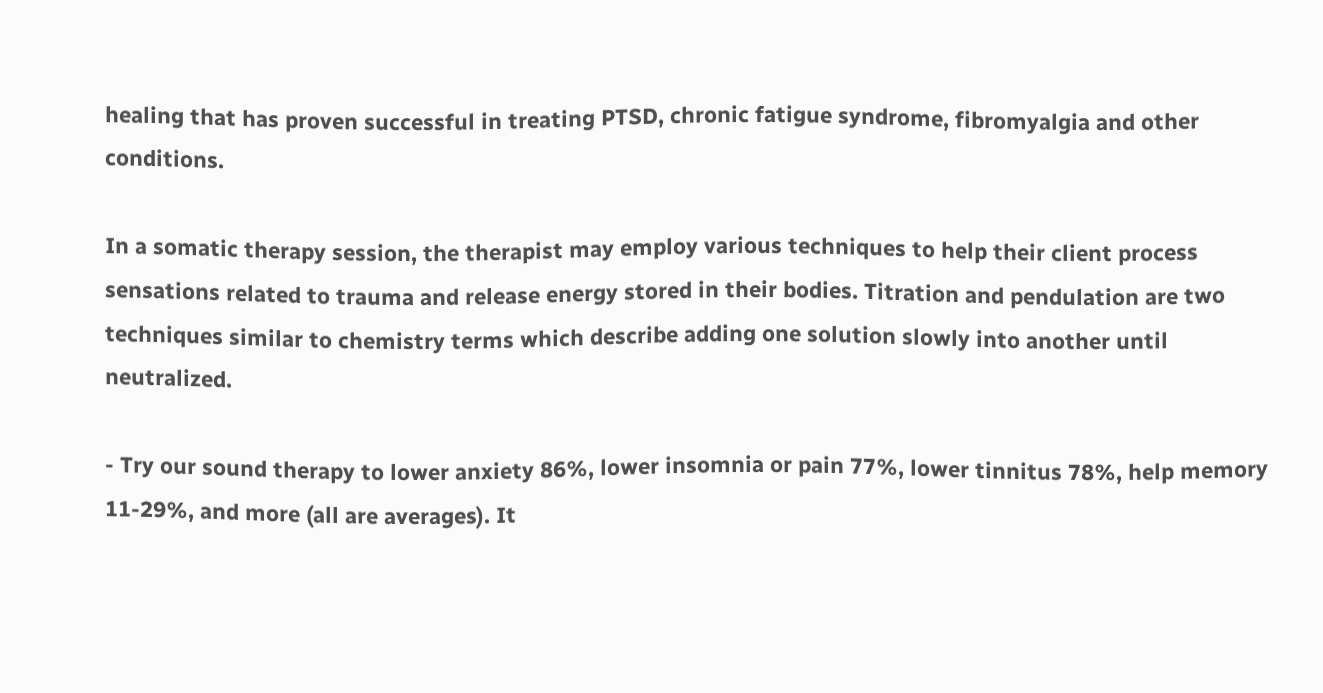healing that has proven successful in treating PTSD, chronic fatigue syndrome, fibromyalgia and other conditions.

In a somatic therapy session, the therapist may employ various techniques to help their client process sensations related to trauma and release energy stored in their bodies. Titration and pendulation are two techniques similar to chemistry terms which describe adding one solution slowly into another until neutralized.

- Try our sound therapy to lower anxiety 86%, lower insomnia or pain 77%, lower tinnitus 78%, help memory 11-29%, and more (all are averages). It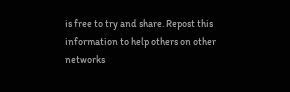is free to try and share. Repost this information to help others on other networks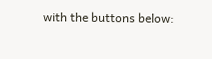with the buttons below: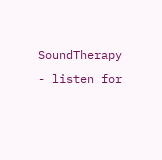SoundTherapy - listen for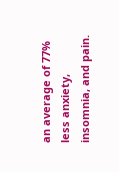an average of 77% less anxiety, insomnia, and pain.